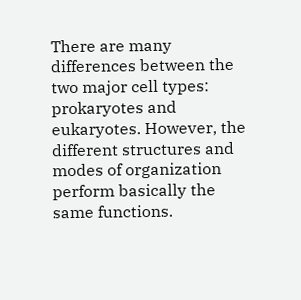There are many differences between the two major cell types: prokaryotes and eukaryotes. However, the different structures and modes of organization perform basically the same functions.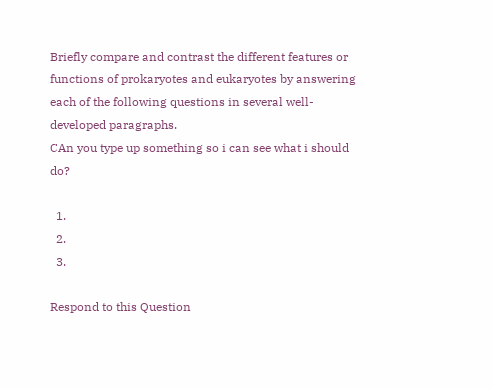Briefly compare and contrast the different features or functions of prokaryotes and eukaryotes by answering each of the following questions in several well-developed paragraphs.
CAn you type up something so i can see what i should do?

  1.
  2.
  3.

Respond to this Question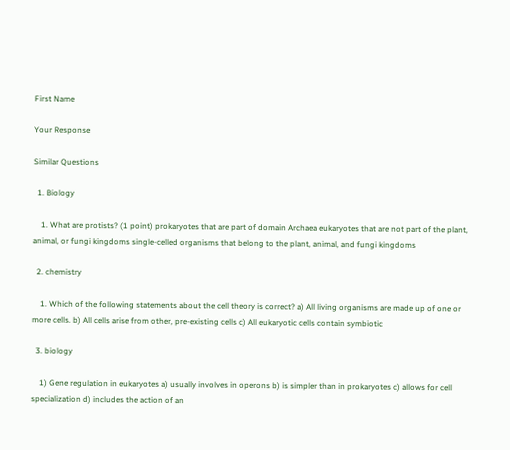First Name

Your Response

Similar Questions

  1. Biology

    1. What are protists? (1 point) prokaryotes that are part of domain Archaea eukaryotes that are not part of the plant, animal, or fungi kingdoms single-celled organisms that belong to the plant, animal, and fungi kingdoms

  2. chemistry

    1. Which of the following statements about the cell theory is correct? a) All living organisms are made up of one or more cells. b) All cells arise from other, pre-existing cells c) All eukaryotic cells contain symbiotic

  3. biology

    1) Gene regulation in eukaryotes a) usually involves in operons b) is simpler than in prokaryotes c) allows for cell specialization d) includes the action of an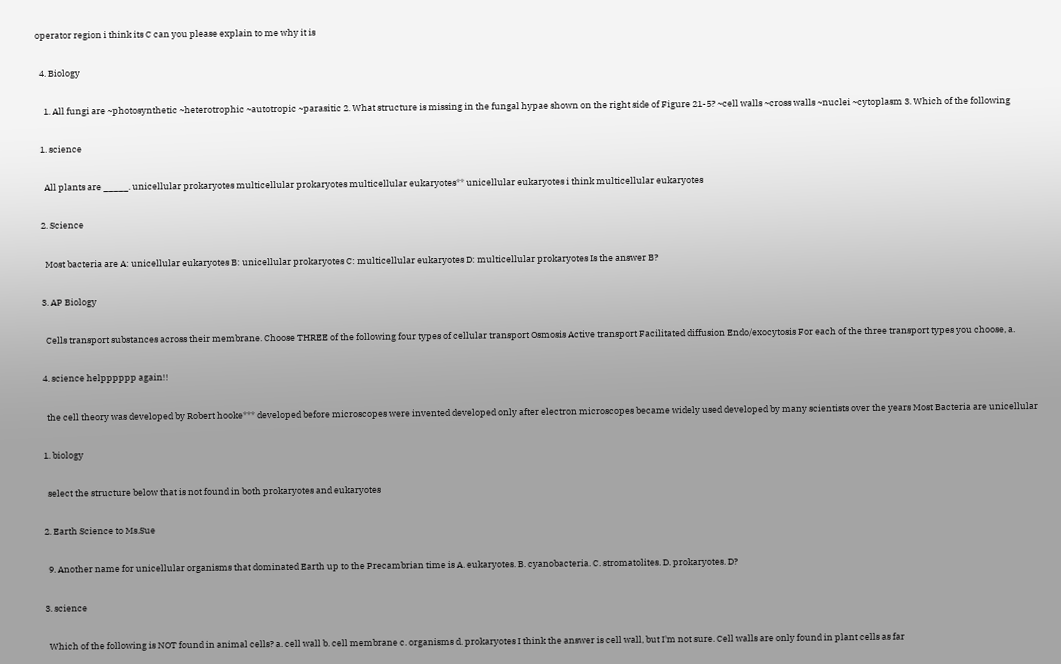operator region i think its C can you please explain to me why it is

  4. Biology

    1. All fungi are ~photosynthetic ~heterotrophic ~autotropic ~parasitic 2. What structure is missing in the fungal hypae shown on the right side of Figure 21-5? ~cell walls ~cross walls ~nuclei ~cytoplasm 3. Which of the following

  1. science

    All plants are _____. unicellular prokaryotes multicellular prokaryotes multicellular eukaryotes** unicellular eukaryotes i think multicellular eukaryotes

  2. Science

    Most bacteria are A: unicellular eukaryotes B: unicellular prokaryotes C: multicellular eukaryotes D: multicellular prokaryotes Is the answer B?

  3. AP Biology

    Cells transport substances across their membrane. Choose THREE of the following four types of cellular transport Osmosis Active transport Facilitated diffusion Endo/exocytosis For each of the three transport types you choose, a.

  4. science helpppppp again!!

    the cell theory was developed by Robert hooke*** developed before microscopes were invented developed only after electron microscopes became widely used developed by many scientists over the years Most Bacteria are unicellular

  1. biology

    select the structure below that is not found in both prokaryotes and eukaryotes

  2. Earth Science to Ms.Sue

    9. Another name for unicellular organisms that dominated Earth up to the Precambrian time is A. eukaryotes. B. cyanobacteria. C. stromatolites. D. prokaryotes. D?

  3. science

    Which of the following is NOT found in animal cells? a. cell wall b. cell membrane c. organisms d. prokaryotes I think the answer is cell wall, but I'm not sure. Cell walls are only found in plant cells as far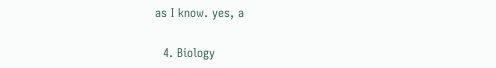as I know. yes, a

  4. Biology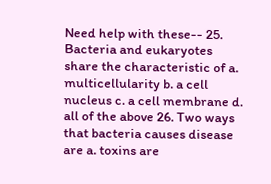Need help with these-- 25. Bacteria and eukaryotes share the characteristic of a. multicellularity b. a cell nucleus c. a cell membrane d. all of the above 26. Two ways that bacteria causes disease are a. toxins are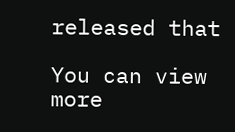released that

You can view more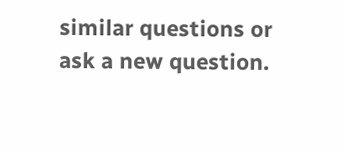similar questions or ask a new question.